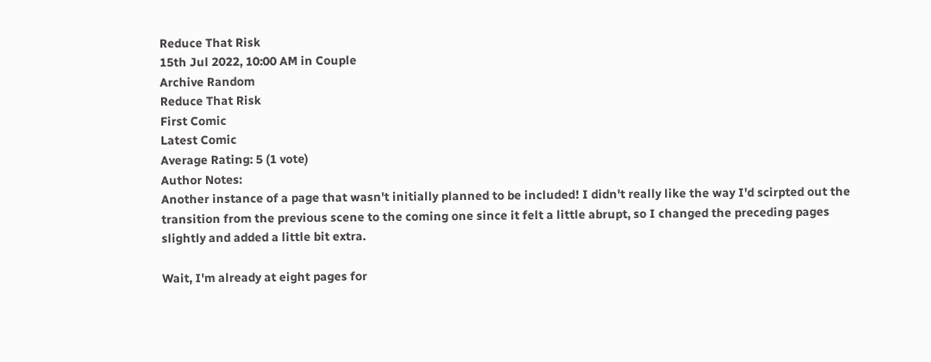Reduce That Risk
15th Jul 2022, 10:00 AM in Couple
Archive Random
Reduce That Risk
First Comic
Latest Comic
Average Rating: 5 (1 vote)
Author Notes:
Another instance of a page that wasn't initially planned to be included! I didn't really like the way I'd scirpted out the transition from the previous scene to the coming one since it felt a little abrupt, so I changed the preceding pages slightly and added a little bit extra.

Wait, I'm already at eight pages for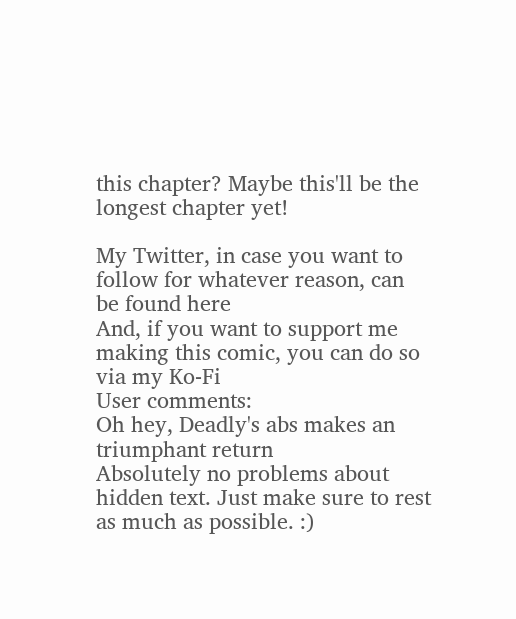this chapter? Maybe this'll be the longest chapter yet!

My Twitter, in case you want to follow for whatever reason, can be found here
And, if you want to support me making this comic, you can do so via my Ko-Fi
User comments:
Oh hey, Deadly's abs makes an triumphant return
Absolutely no problems about hidden text. Just make sure to rest as much as possible. :)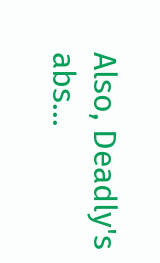Also, Deadly's abs...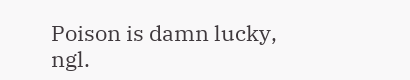Poison is damn lucky, ngl.